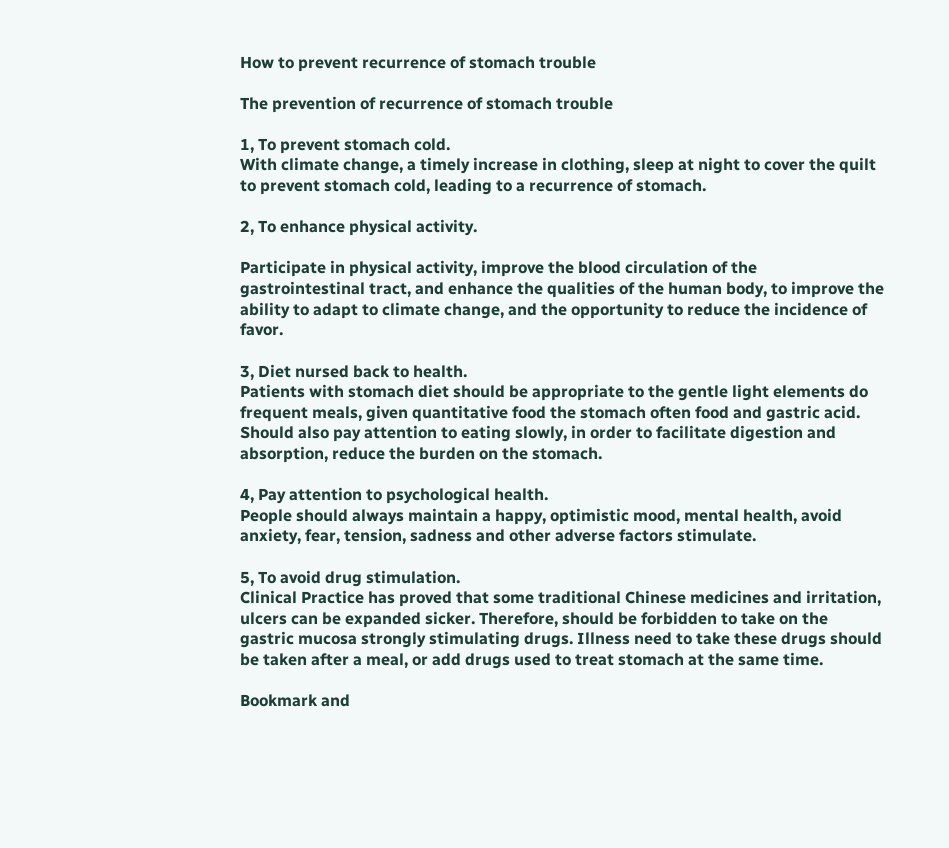How to prevent recurrence of stomach trouble

The prevention of recurrence of stomach trouble

1, To prevent stomach cold.
With climate change, a timely increase in clothing, sleep at night to cover the quilt to prevent stomach cold, leading to a recurrence of stomach.

2, To enhance physical activity.

Participate in physical activity, improve the blood circulation of the gastrointestinal tract, and enhance the qualities of the human body, to improve the ability to adapt to climate change, and the opportunity to reduce the incidence of favor.

3, Diet nursed back to health.
Patients with stomach diet should be appropriate to the gentle light elements do frequent meals, given quantitative food the stomach often food and gastric acid. Should also pay attention to eating slowly, in order to facilitate digestion and absorption, reduce the burden on the stomach.

4, Pay attention to psychological health.
People should always maintain a happy, optimistic mood, mental health, avoid anxiety, fear, tension, sadness and other adverse factors stimulate.

5, To avoid drug stimulation.
Clinical Practice has proved that some traditional Chinese medicines and irritation, ulcers can be expanded sicker. Therefore, should be forbidden to take on the gastric mucosa strongly stimulating drugs. Illness need to take these drugs should be taken after a meal, or add drugs used to treat stomach at the same time.

Bookmark and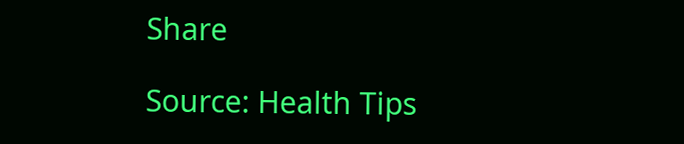Share

Source: Health Tips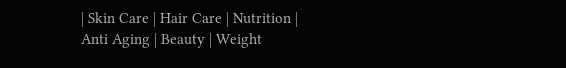| Skin Care | Hair Care | Nutrition | Anti Aging | Beauty | Weight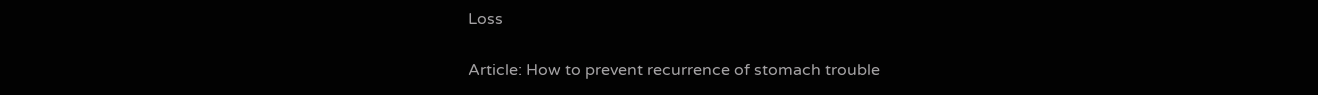Loss

Article: How to prevent recurrence of stomach trouble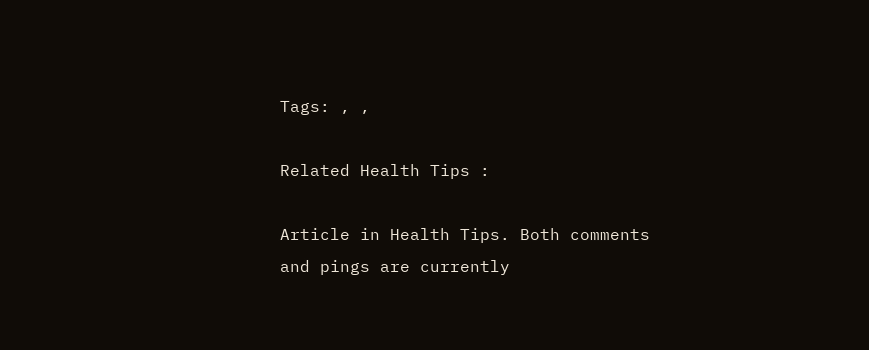Tags: , ,

Related Health Tips :

Article in Health Tips. Both comments and pings are currently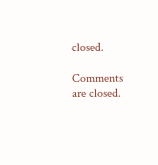closed.

Comments are closed.